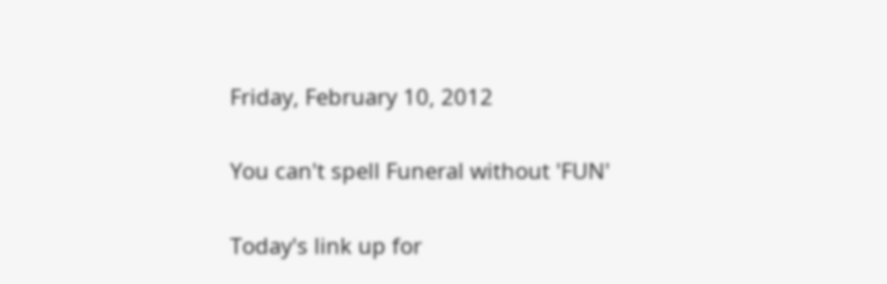Friday, February 10, 2012

You can't spell Funeral without 'FUN'

Today's link up for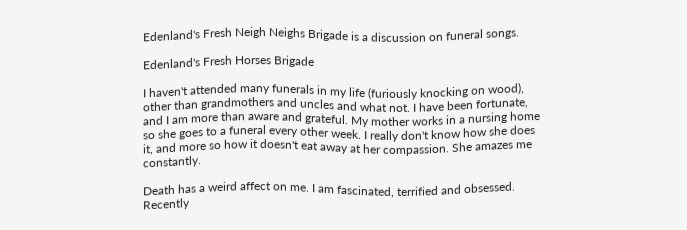Edenland's Fresh Neigh Neighs Brigade is a discussion on funeral songs.

Edenland's Fresh Horses Brigade

I haven't attended many funerals in my life (furiously knocking on wood), other than grandmothers and uncles and what not. I have been fortunate, and I am more than aware and grateful. My mother works in a nursing home so she goes to a funeral every other week. I really don't know how she does it, and more so how it doesn't eat away at her compassion. She amazes me constantly.

Death has a weird affect on me. I am fascinated, terrified and obsessed. Recently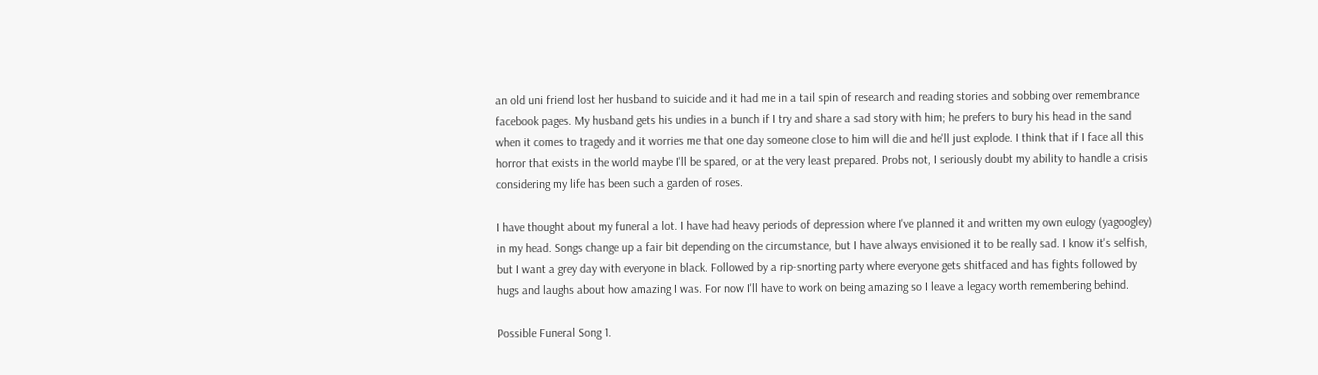an old uni friend lost her husband to suicide and it had me in a tail spin of research and reading stories and sobbing over remembrance facebook pages. My husband gets his undies in a bunch if I try and share a sad story with him; he prefers to bury his head in the sand when it comes to tragedy and it worries me that one day someone close to him will die and he'll just explode. I think that if I face all this horror that exists in the world maybe I'll be spared, or at the very least prepared. Probs not, I seriously doubt my ability to handle a crisis considering my life has been such a garden of roses.

I have thought about my funeral a lot. I have had heavy periods of depression where I've planned it and written my own eulogy (yagoogley) in my head. Songs change up a fair bit depending on the circumstance, but I have always envisioned it to be really sad. I know it's selfish, but I want a grey day with everyone in black. Followed by a rip-snorting party where everyone gets shitfaced and has fights followed by hugs and laughs about how amazing I was. For now I'll have to work on being amazing so I leave a legacy worth remembering behind.

Possible Funeral Song 1.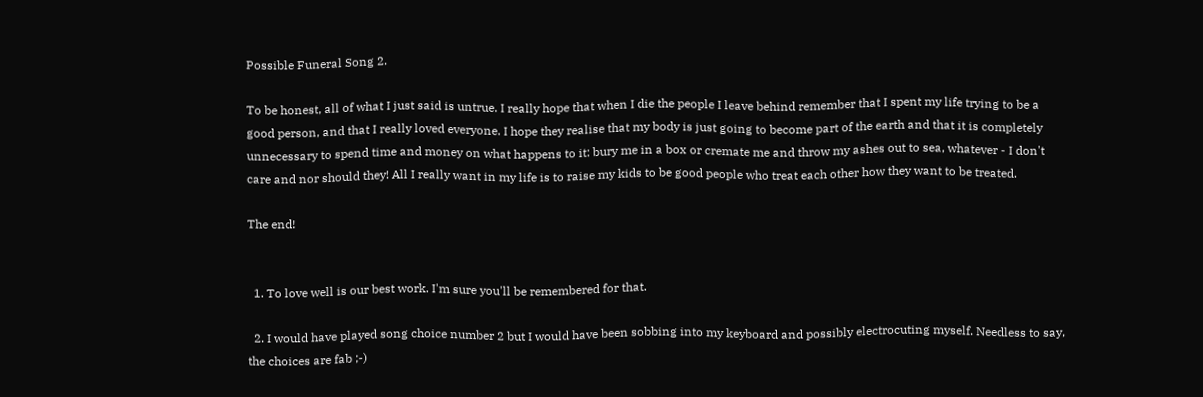Possible Funeral Song 2.

To be honest, all of what I just said is untrue. I really hope that when I die the people I leave behind remember that I spent my life trying to be a good person, and that I really loved everyone. I hope they realise that my body is just going to become part of the earth and that it is completely unnecessary to spend time and money on what happens to it: bury me in a box or cremate me and throw my ashes out to sea, whatever - I don't care and nor should they! All I really want in my life is to raise my kids to be good people who treat each other how they want to be treated.

The end!


  1. To love well is our best work. I'm sure you'll be remembered for that.

  2. I would have played song choice number 2 but I would have been sobbing into my keyboard and possibly electrocuting myself. Needless to say, the choices are fab ;-)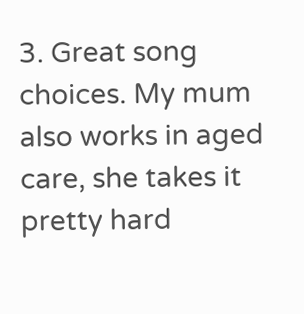3. Great song choices. My mum also works in aged care, she takes it pretty hard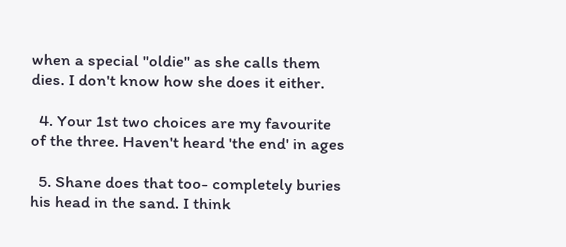when a special "oldie" as she calls them dies. I don't know how she does it either.

  4. Your 1st two choices are my favourite of the three. Haven't heard 'the end' in ages

  5. Shane does that too- completely buries his head in the sand. I think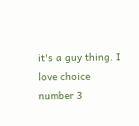it's a guy thing. I love choice number 3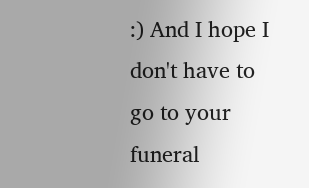:) And I hope I don't have to go to your funeral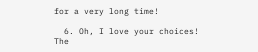for a very long time!

  6. Oh, I love your choices! The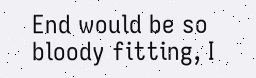End would be so bloody fitting, I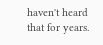haven't heard that for years.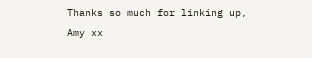Thanks so much for linking up, Amy xx